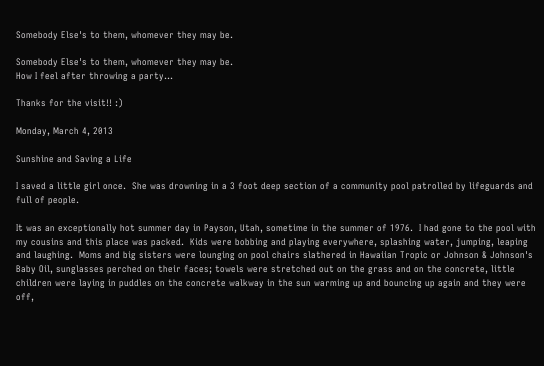Somebody Else's to them, whomever they may be.

Somebody Else's to them, whomever they may be.
How I feel after throwing a party...

Thanks for the visit!! :)

Monday, March 4, 2013

Sunshine and Saving a Life

I saved a little girl once.  She was drowning in a 3 foot deep section of a community pool patrolled by lifeguards and full of people.

It was an exceptionally hot summer day in Payson, Utah, sometime in the summer of 1976.  I had gone to the pool with my cousins and this place was packed.  Kids were bobbing and playing everywhere, splashing water, jumping, leaping and laughing.  Moms and big sisters were lounging on pool chairs slathered in Hawaiian Tropic or Johnson & Johnson's Baby Oil, sunglasses perched on their faces; towels were stretched out on the grass and on the concrete, little children were laying in puddles on the concrete walkway in the sun warming up and bouncing up again and they were off,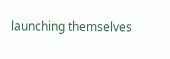launching themselves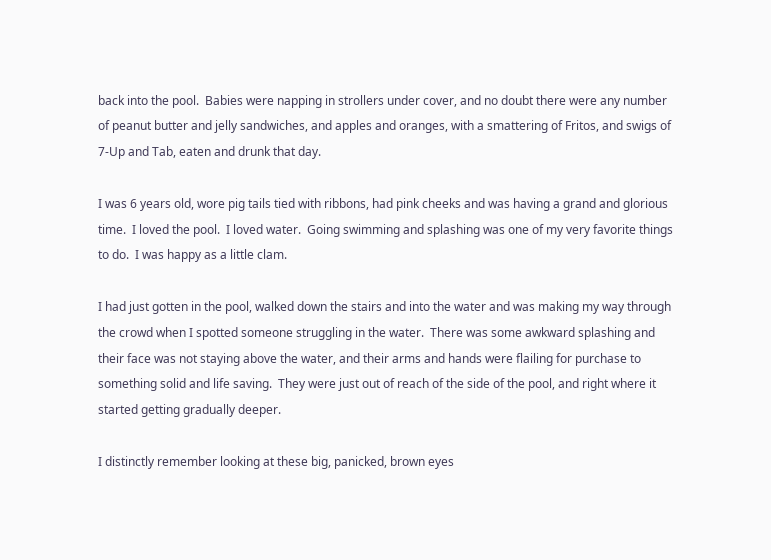back into the pool.  Babies were napping in strollers under cover, and no doubt there were any number of peanut butter and jelly sandwiches, and apples and oranges, with a smattering of Fritos, and swigs of 7-Up and Tab, eaten and drunk that day.

I was 6 years old, wore pig tails tied with ribbons, had pink cheeks and was having a grand and glorious time.  I loved the pool.  I loved water.  Going swimming and splashing was one of my very favorite things to do.  I was happy as a little clam.

I had just gotten in the pool, walked down the stairs and into the water and was making my way through the crowd when I spotted someone struggling in the water.  There was some awkward splashing and their face was not staying above the water, and their arms and hands were flailing for purchase to something solid and life saving.  They were just out of reach of the side of the pool, and right where it started getting gradually deeper.

I distinctly remember looking at these big, panicked, brown eyes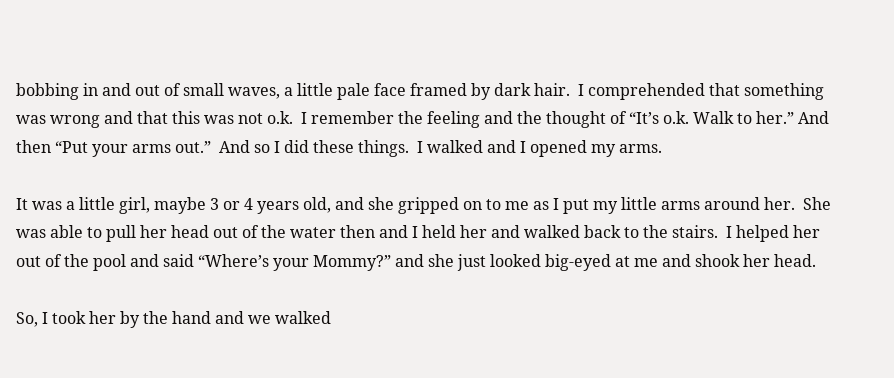bobbing in and out of small waves, a little pale face framed by dark hair.  I comprehended that something was wrong and that this was not o.k.  I remember the feeling and the thought of “It’s o.k. Walk to her.” And then “Put your arms out.”  And so I did these things.  I walked and I opened my arms.

It was a little girl, maybe 3 or 4 years old, and she gripped on to me as I put my little arms around her.  She was able to pull her head out of the water then and I held her and walked back to the stairs.  I helped her out of the pool and said “Where’s your Mommy?” and she just looked big-eyed at me and shook her head.

So, I took her by the hand and we walked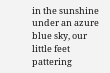in the sunshine under an azure blue sky, our little feet pattering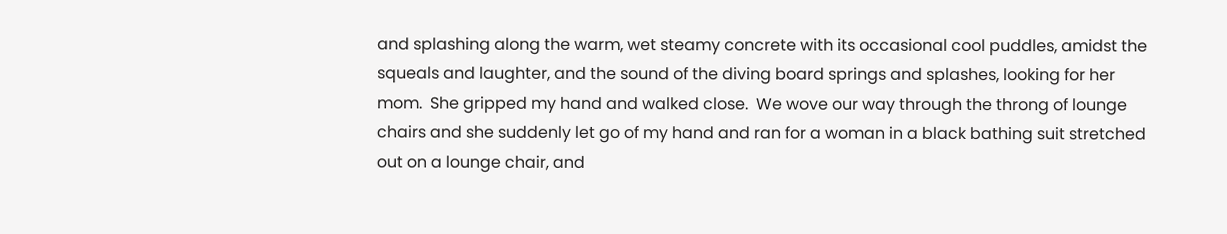and splashing along the warm, wet steamy concrete with its occasional cool puddles, amidst the squeals and laughter, and the sound of the diving board springs and splashes, looking for her mom.  She gripped my hand and walked close.  We wove our way through the throng of lounge chairs and she suddenly let go of my hand and ran for a woman in a black bathing suit stretched out on a lounge chair, and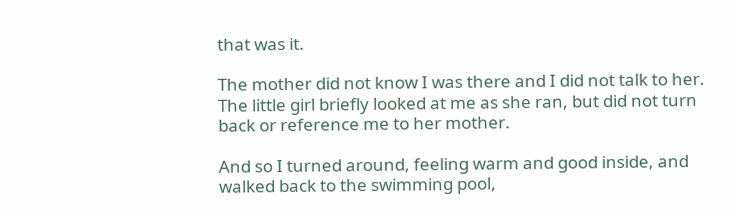that was it.

The mother did not know I was there and I did not talk to her.  The little girl briefly looked at me as she ran, but did not turn back or reference me to her mother.

And so I turned around, feeling warm and good inside, and walked back to the swimming pool,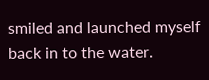smiled and launched myself back in to the water.